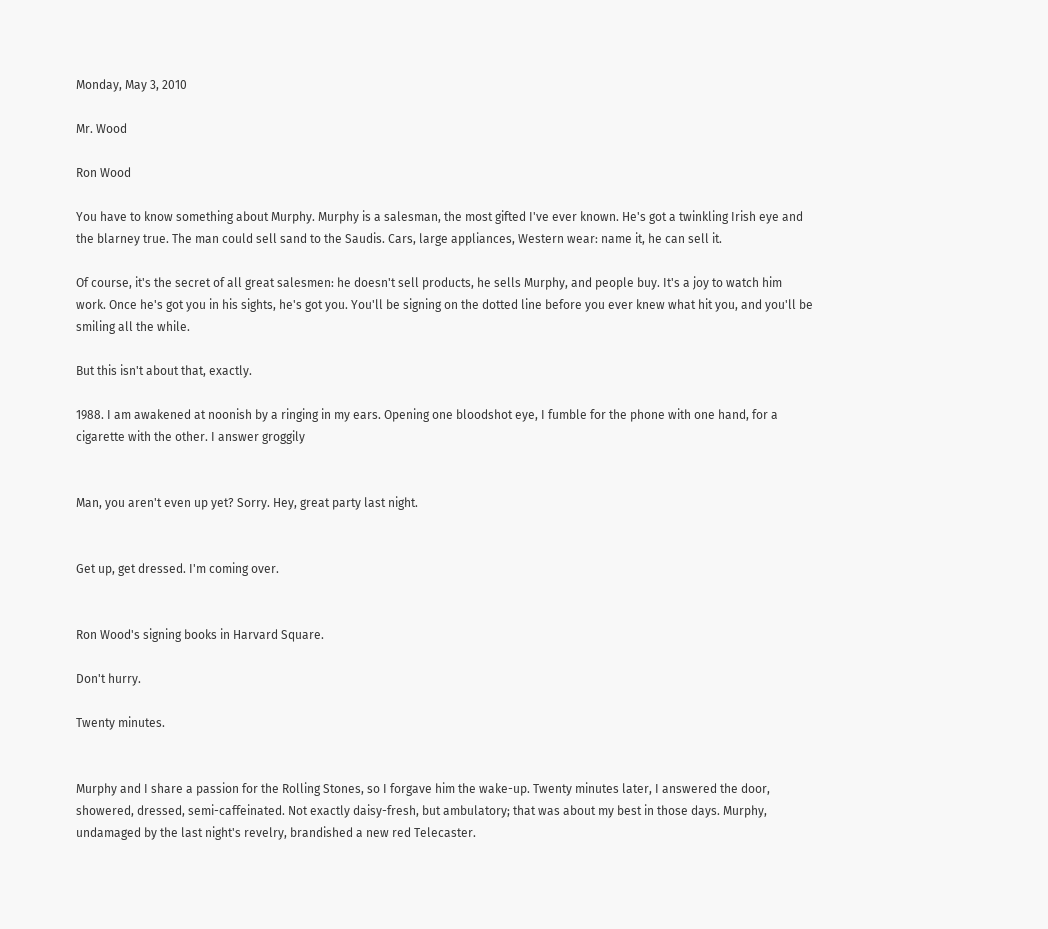Monday, May 3, 2010

Mr. Wood

Ron Wood

You have to know something about Murphy. Murphy is a salesman, the most gifted I've ever known. He's got a twinkling Irish eye and the blarney true. The man could sell sand to the Saudis. Cars, large appliances, Western wear: name it, he can sell it.

Of course, it's the secret of all great salesmen: he doesn't sell products, he sells Murphy, and people buy. It's a joy to watch him work. Once he's got you in his sights, he's got you. You'll be signing on the dotted line before you ever knew what hit you, and you'll be smiling all the while.

But this isn't about that, exactly.

1988. I am awakened at noonish by a ringing in my ears. Opening one bloodshot eye, I fumble for the phone with one hand, for a cigarette with the other. I answer groggily


Man, you aren't even up yet? Sorry. Hey, great party last night.


Get up, get dressed. I'm coming over.


Ron Wood's signing books in Harvard Square.

Don't hurry.

Twenty minutes.


Murphy and I share a passion for the Rolling Stones, so I forgave him the wake-up. Twenty minutes later, I answered the door, showered, dressed, semi-caffeinated. Not exactly daisy-fresh, but ambulatory; that was about my best in those days. Murphy, undamaged by the last night's revelry, brandished a new red Telecaster.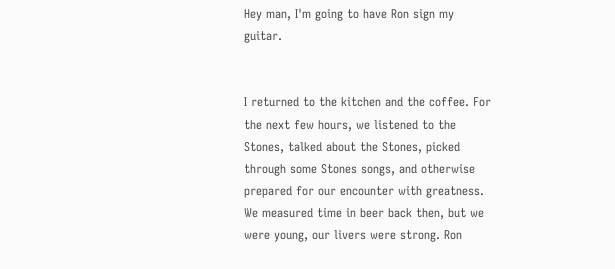Hey man, I'm going to have Ron sign my guitar.


I returned to the kitchen and the coffee. For the next few hours, we listened to the Stones, talked about the Stones, picked through some Stones songs, and otherwise prepared for our encounter with greatness. We measured time in beer back then, but we were young, our livers were strong. Ron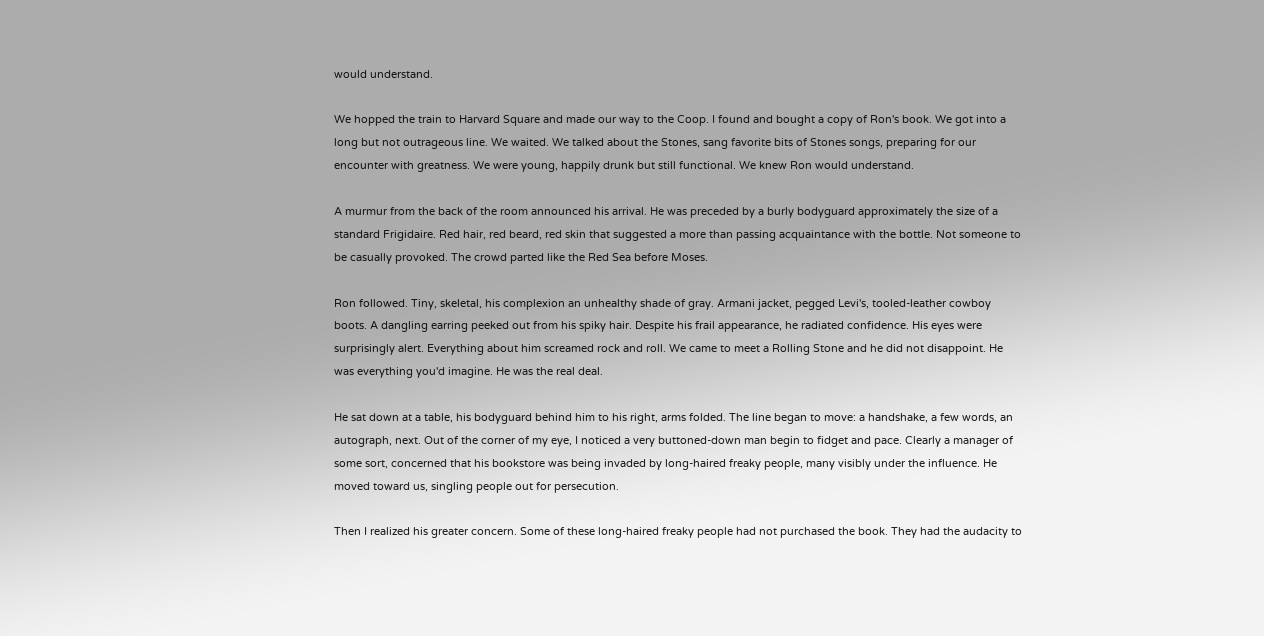would understand.

We hopped the train to Harvard Square and made our way to the Coop. I found and bought a copy of Ron's book. We got into a long but not outrageous line. We waited. We talked about the Stones, sang favorite bits of Stones songs, preparing for our encounter with greatness. We were young, happily drunk but still functional. We knew Ron would understand.

A murmur from the back of the room announced his arrival. He was preceded by a burly bodyguard approximately the size of a standard Frigidaire. Red hair, red beard, red skin that suggested a more than passing acquaintance with the bottle. Not someone to be casually provoked. The crowd parted like the Red Sea before Moses.

Ron followed. Tiny, skeletal, his complexion an unhealthy shade of gray. Armani jacket, pegged Levi's, tooled-leather cowboy boots. A dangling earring peeked out from his spiky hair. Despite his frail appearance, he radiated confidence. His eyes were surprisingly alert. Everything about him screamed rock and roll. We came to meet a Rolling Stone and he did not disappoint. He was everything you'd imagine. He was the real deal.

He sat down at a table, his bodyguard behind him to his right, arms folded. The line began to move: a handshake, a few words, an autograph, next. Out of the corner of my eye, I noticed a very buttoned-down man begin to fidget and pace. Clearly a manager of some sort, concerned that his bookstore was being invaded by long-haired freaky people, many visibly under the influence. He moved toward us, singling people out for persecution.

Then I realized his greater concern. Some of these long-haired freaky people had not purchased the book. They had the audacity to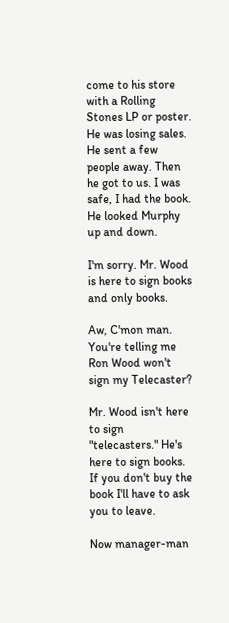come to his store with a Rolling Stones LP or poster. He was losing sales. He sent a few people away. Then he got to us. I was safe, I had the book. He looked Murphy up and down.

I'm sorry. Mr. Wood is here to sign books and only books.

Aw, C'mon man. You're telling me Ron Wood won't sign my Telecaster?

Mr. Wood isn't here to sign "telecasters." He's here to sign books. If you don't buy the book I'll have to ask you to leave.

Now manager-man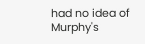had no idea of Murphy's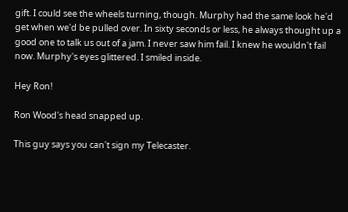gift. I could see the wheels turning, though. Murphy had the same look he'd get when we'd be pulled over. In sixty seconds or less, he always thought up a good one to talk us out of a jam. I never saw him fail. I knew he wouldn't fail now. Murphy's eyes glittered. I smiled inside.

Hey Ron!

Ron Wood's head snapped up.

This guy says you can't sign my Telecaster.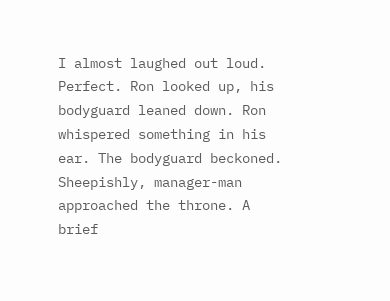I almost laughed out loud. Perfect. Ron looked up, his bodyguard leaned down. Ron whispered something in his ear. The bodyguard beckoned. Sheepishly, manager-man approached the throne. A brief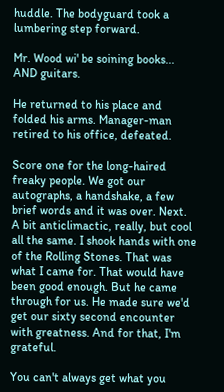huddle. The bodyguard took a lumbering step forward.

Mr. Wood wi' be soining books... AND guitars.

He returned to his place and folded his arms. Manager-man retired to his office, defeated.

Score one for the long-haired freaky people. We got our autographs, a handshake, a few brief words and it was over. Next. A bit anticlimactic, really, but cool all the same. I shook hands with one of the Rolling Stones. That was what I came for. That would have been good enough. But he came through for us. He made sure we'd get our sixty second encounter with greatness. And for that, I'm grateful.

You can't always get what you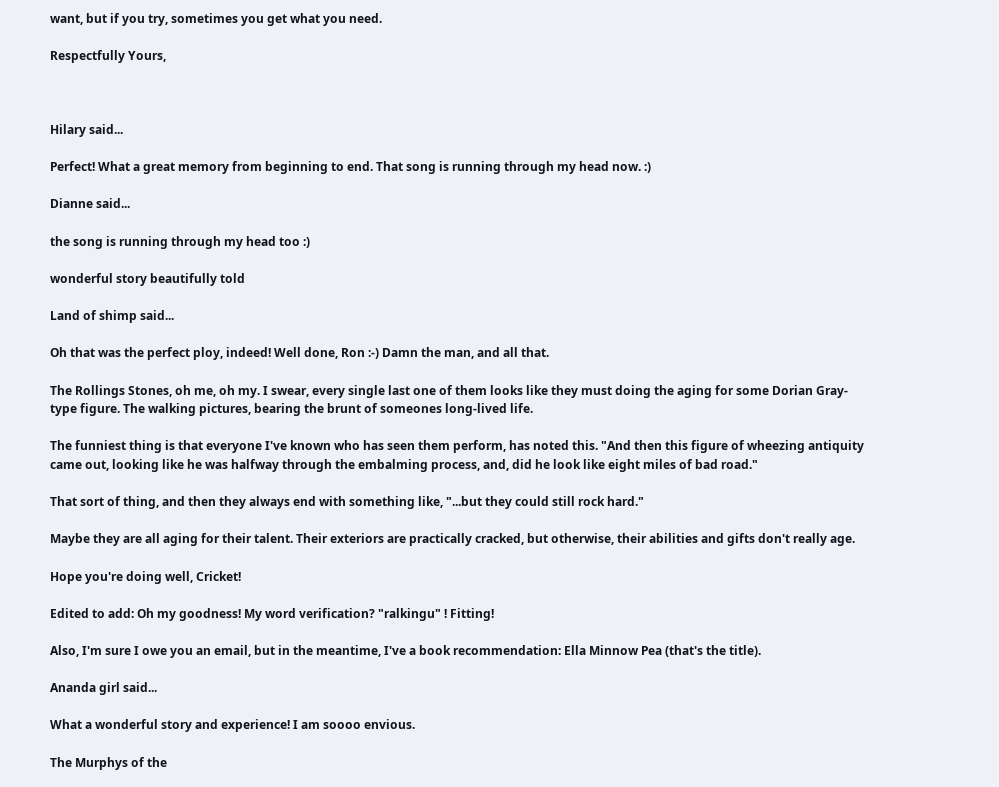want, but if you try, sometimes you get what you need.

Respectfully Yours,



Hilary said...

Perfect! What a great memory from beginning to end. That song is running through my head now. :)

Dianne said...

the song is running through my head too :)

wonderful story beautifully told

Land of shimp said...

Oh that was the perfect ploy, indeed! Well done, Ron :-) Damn the man, and all that.

The Rollings Stones, oh me, oh my. I swear, every single last one of them looks like they must doing the aging for some Dorian Gray-type figure. The walking pictures, bearing the brunt of someones long-lived life.

The funniest thing is that everyone I've known who has seen them perform, has noted this. "And then this figure of wheezing antiquity came out, looking like he was halfway through the embalming process, and, did he look like eight miles of bad road."

That sort of thing, and then they always end with something like, "...but they could still rock hard."

Maybe they are all aging for their talent. Their exteriors are practically cracked, but otherwise, their abilities and gifts don't really age.

Hope you're doing well, Cricket!

Edited to add: Oh my goodness! My word verification? "ralkingu" ! Fitting!

Also, I'm sure I owe you an email, but in the meantime, I've a book recommendation: Ella Minnow Pea (that's the title).

Ananda girl said...

What a wonderful story and experience! I am soooo envious.

The Murphys of the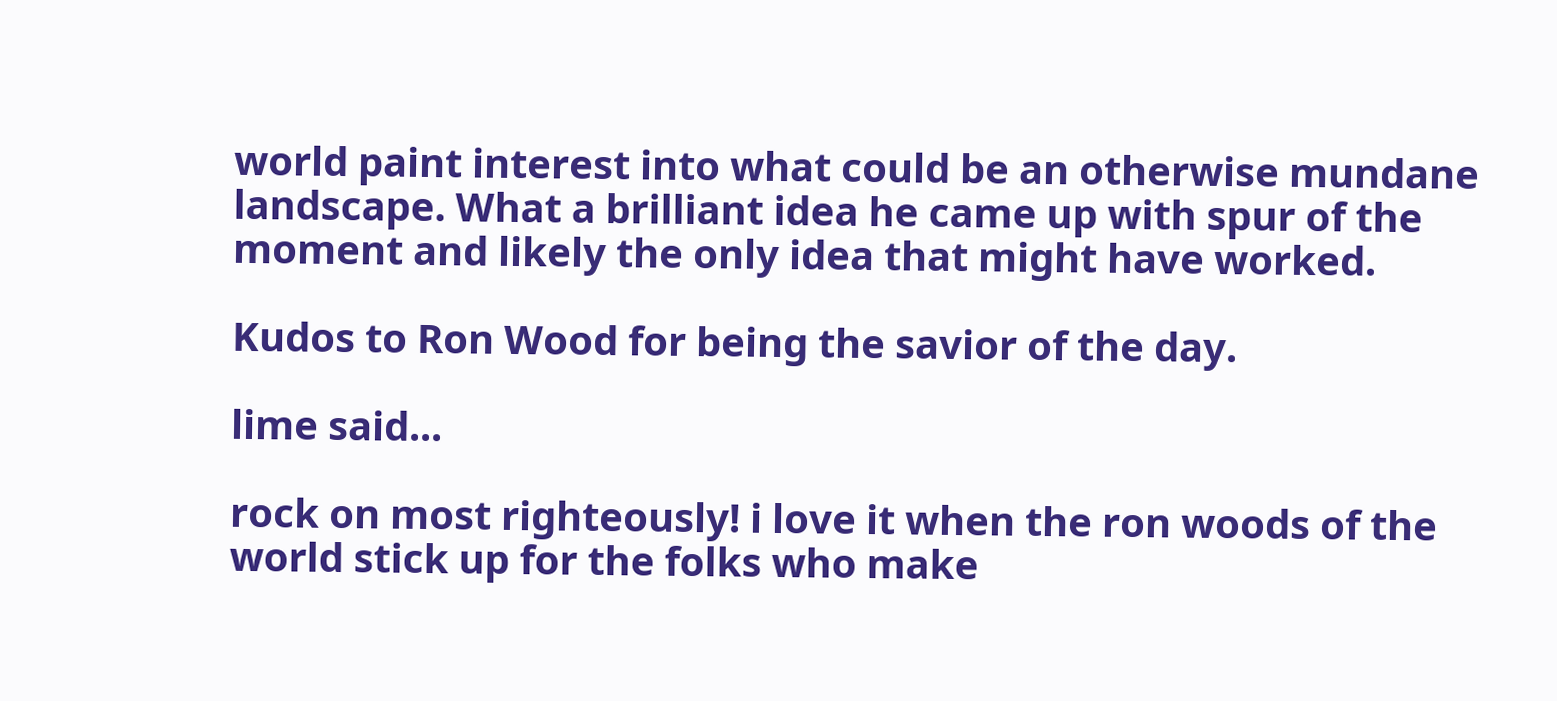world paint interest into what could be an otherwise mundane landscape. What a brilliant idea he came up with spur of the moment and likely the only idea that might have worked.

Kudos to Ron Wood for being the savior of the day.

lime said...

rock on most righteously! i love it when the ron woods of the world stick up for the folks who make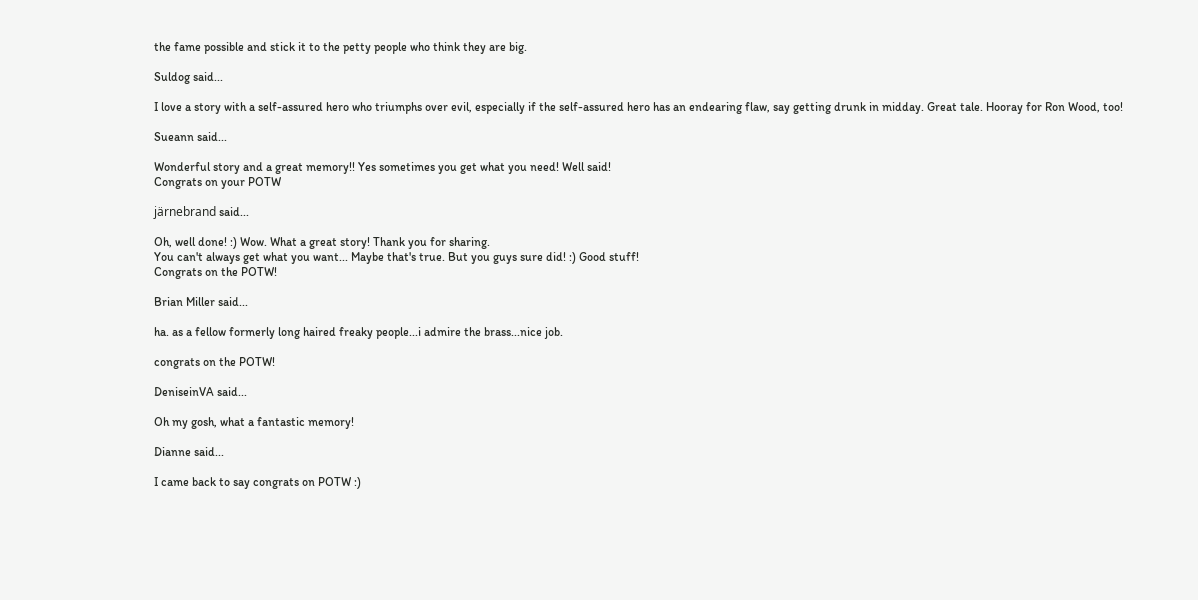the fame possible and stick it to the petty people who think they are big.

Suldog said...

I love a story with a self-assured hero who triumphs over evil, especially if the self-assured hero has an endearing flaw, say getting drunk in midday. Great tale. Hooray for Ron Wood, too!

Sueann said...

Wonderful story and a great memory!! Yes sometimes you get what you need! Well said!
Congrats on your POTW

järnebrand said...

Oh, well done! :) Wow. What a great story! Thank you for sharing.
You can't always get what you want... Maybe that's true. But you guys sure did! :) Good stuff!
Congrats on the POTW!

Brian Miller said...

ha. as a fellow formerly long haired freaky people...i admire the brass...nice job.

congrats on the POTW!

DeniseinVA said...

Oh my gosh, what a fantastic memory!

Dianne said...

I came back to say congrats on POTW :)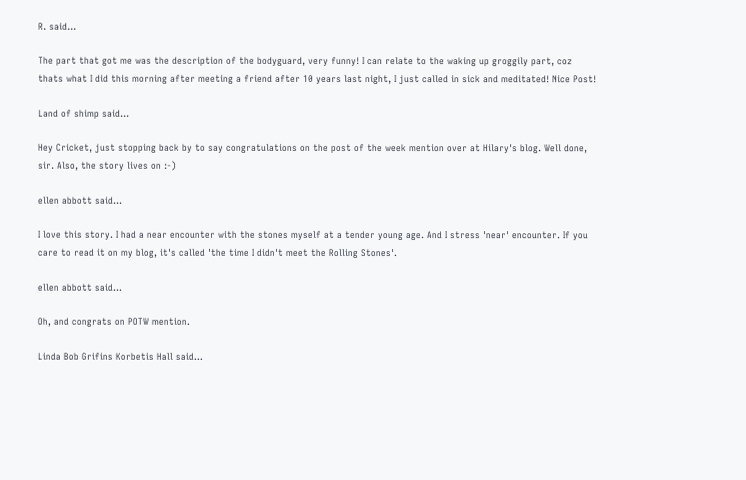R. said...

The part that got me was the description of the bodyguard, very funny! I can relate to the waking up groggily part, coz thats what I did this morning after meeting a friend after 10 years last night, I just called in sick and meditated! Nice Post!

Land of shimp said...

Hey Cricket, just stopping back by to say congratulations on the post of the week mention over at Hilary's blog. Well done, sir. Also, the story lives on :-)

ellen abbott said...

I love this story. I had a near encounter with the stones myself at a tender young age. And I stress 'near' encounter. If you care to read it on my blog, it's called 'the time I didn't meet the Rolling Stones'.

ellen abbott said...

Oh, and congrats on POTW mention.

Linda Bob Grifins Korbetis Hall said...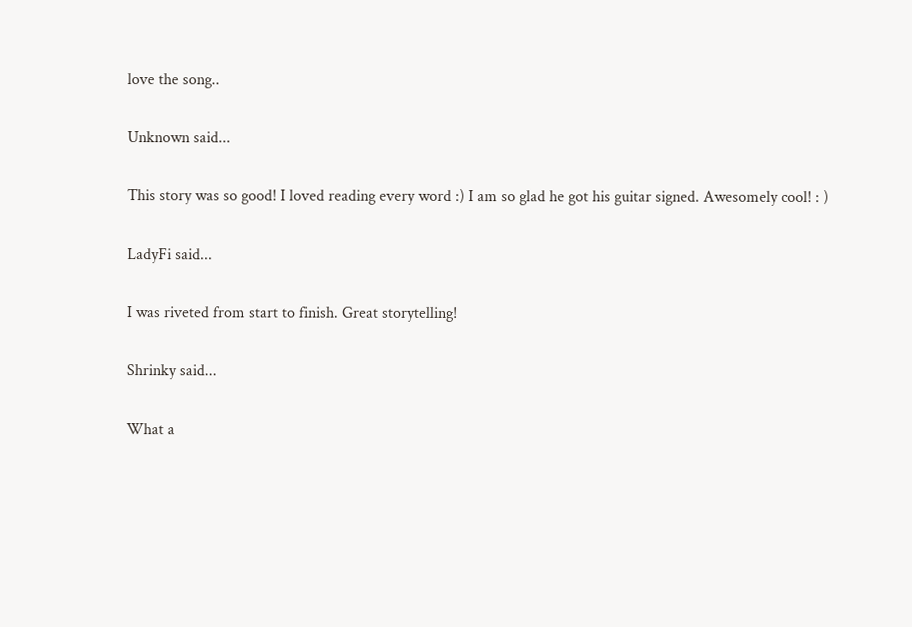love the song..

Unknown said...

This story was so good! I loved reading every word :) I am so glad he got his guitar signed. Awesomely cool! : )

LadyFi said...

I was riveted from start to finish. Great storytelling!

Shrinky said...

What a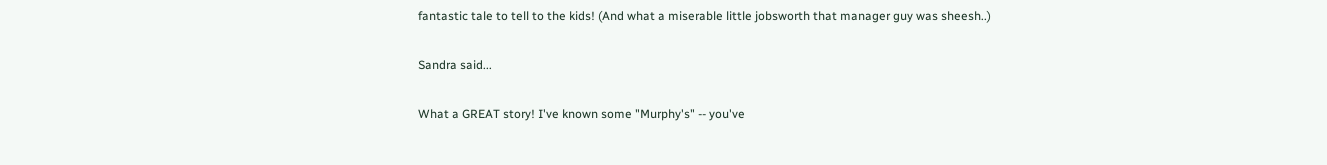fantastic tale to tell to the kids! (And what a miserable little jobsworth that manager guy was sheesh..)

Sandra said...

What a GREAT story! I've known some "Murphy's" -- you've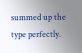summed up the type perfectly.